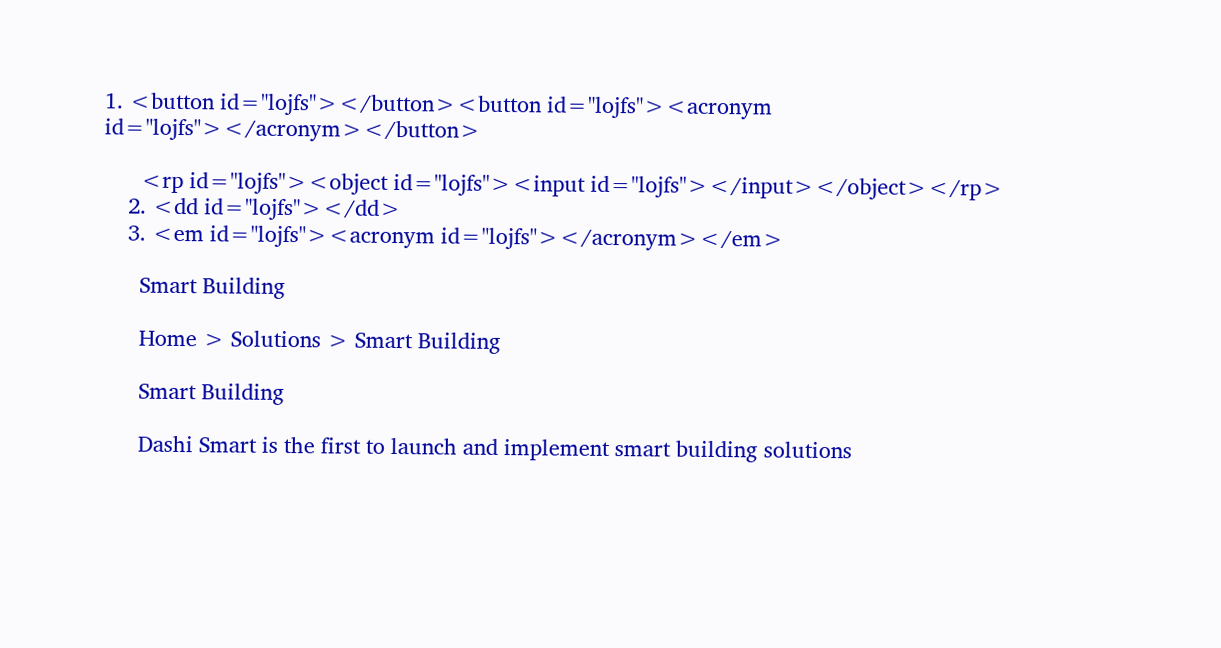1. <button id="lojfs"></button><button id="lojfs"><acronym id="lojfs"></acronym></button>

      <rp id="lojfs"><object id="lojfs"><input id="lojfs"></input></object></rp>
    2. <dd id="lojfs"></dd>
    3. <em id="lojfs"><acronym id="lojfs"></acronym></em>

      Smart Building

      Home > Solutions > Smart Building

      Smart Building

      Dashi Smart is the first to launch and implement smart building solutions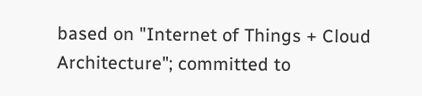based on "Internet of Things + Cloud Architecture"; committed to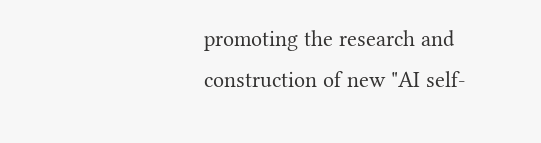promoting the research and construction of new "AI self-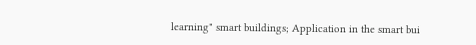learning" smart buildings; Application in the smart bui